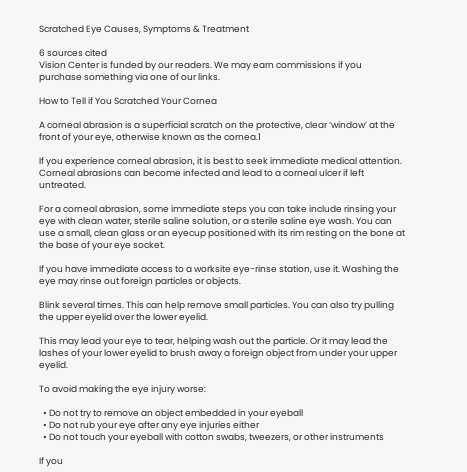Scratched Eye Causes, Symptoms & Treatment

6 sources cited
Vision Center is funded by our readers. We may earn commissions if you purchase something via one of our links.

How to Tell if You Scratched Your Cornea

A corneal abrasion is a superficial scratch on the protective, clear ‘window’ at the front of your eye, otherwise known as the cornea.1

If you experience corneal abrasion, it is best to seek immediate medical attention. Corneal abrasions can become infected and lead to a corneal ulcer if left untreated.

For a corneal abrasion, some immediate steps you can take include rinsing your eye with clean water, sterile saline solution, or a sterile saline eye wash. You can use a small, clean glass or an eyecup positioned with its rim resting on the bone at the base of your eye socket.

If you have immediate access to a worksite eye-rinse station, use it. Washing the eye may rinse out foreign particles or objects.

Blink several times. This can help remove small particles. You can also try pulling the upper eyelid over the lower eyelid.

This may lead your eye to tear, helping wash out the particle. Or it may lead the lashes of your lower eyelid to brush away a foreign object from under your upper eyelid.

To avoid making the eye injury worse:

  • Do not try to remove an object embedded in your eyeball
  • Do not rub your eye after any eye injuries either
  • Do not touch your eyeball with cotton swabs, tweezers, or other instruments

If you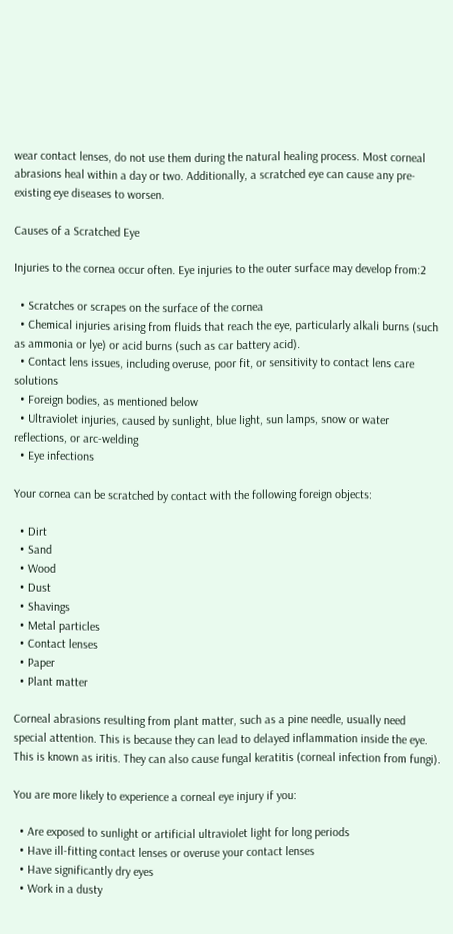wear contact lenses, do not use them during the natural healing process. Most corneal abrasions heal within a day or two. Additionally, a scratched eye can cause any pre-existing eye diseases to worsen.

Causes of a Scratched Eye

Injuries to the cornea occur often. Eye injuries to the outer surface may develop from:2

  • Scratches or scrapes on the surface of the cornea
  • Chemical injuries arising from fluids that reach the eye, particularly alkali burns (such as ammonia or lye) or acid burns (such as car battery acid).
  • Contact lens issues, including overuse, poor fit, or sensitivity to contact lens care solutions
  • Foreign bodies, as mentioned below
  • Ultraviolet injuries, caused by sunlight, blue light, sun lamps, snow or water reflections, or arc-welding
  • Eye infections

Your cornea can be scratched by contact with the following foreign objects:

  • Dirt
  • Sand
  • Wood
  • Dust
  • Shavings
  • Metal particles
  • Contact lenses
  • Paper
  • Plant matter

Corneal abrasions resulting from plant matter, such as a pine needle, usually need special attention. This is because they can lead to delayed inflammation inside the eye. This is known as iritis. They can also cause fungal keratitis (corneal infection from fungi).

You are more likely to experience a corneal eye injury if you:

  • Are exposed to sunlight or artificial ultraviolet light for long periods
  • Have ill-fitting contact lenses or overuse your contact lenses
  • Have significantly dry eyes
  • Work in a dusty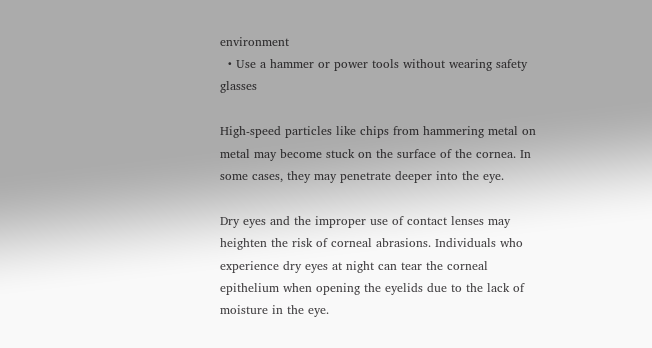environment
  • Use a hammer or power tools without wearing safety glasses

High-speed particles like chips from hammering metal on metal may become stuck on the surface of the cornea. In some cases, they may penetrate deeper into the eye.

Dry eyes and the improper use of contact lenses may heighten the risk of corneal abrasions. Individuals who experience dry eyes at night can tear the corneal epithelium when opening the eyelids due to the lack of moisture in the eye.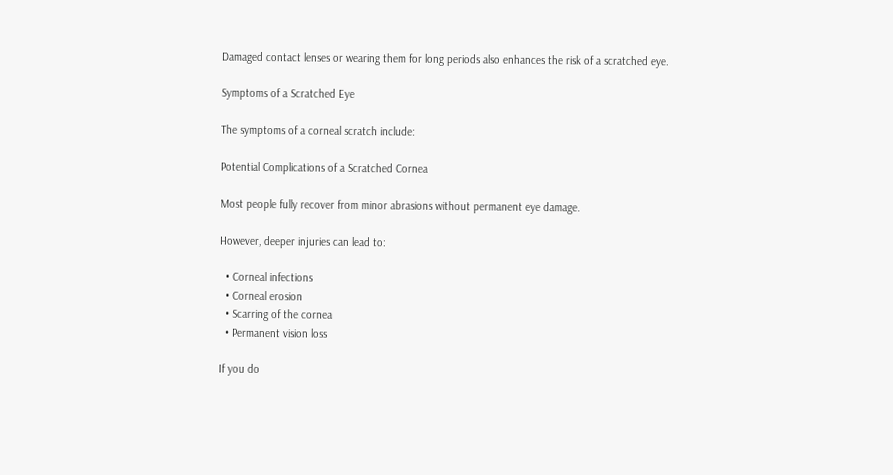Damaged contact lenses or wearing them for long periods also enhances the risk of a scratched eye.

Symptoms of a Scratched Eye

The symptoms of a corneal scratch include:

Potential Complications of a Scratched Cornea

Most people fully recover from minor abrasions without permanent eye damage.

However, deeper injuries can lead to:

  • Corneal infections
  • Corneal erosion
  • Scarring of the cornea
  • Permanent vision loss

If you do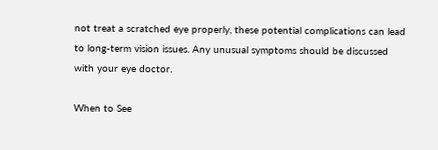not treat a scratched eye properly, these potential complications can lead to long-term vision issues. Any unusual symptoms should be discussed with your eye doctor.

When to See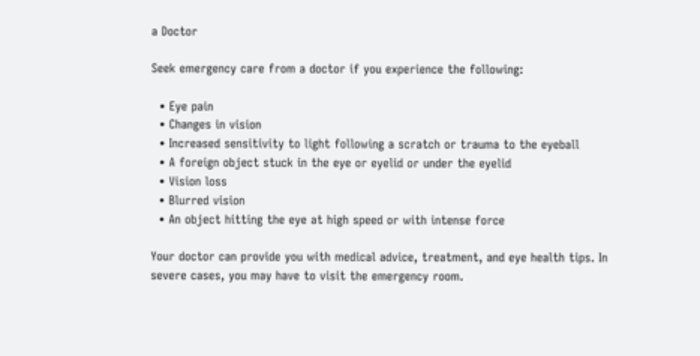a Doctor

Seek emergency care from a doctor if you experience the following:

  • Eye pain
  • Changes in vision
  • Increased sensitivity to light following a scratch or trauma to the eyeball
  • A foreign object stuck in the eye or eyelid or under the eyelid
  • Vision loss
  • Blurred vision
  • An object hitting the eye at high speed or with intense force

Your doctor can provide you with medical advice, treatment, and eye health tips. In severe cases, you may have to visit the emergency room.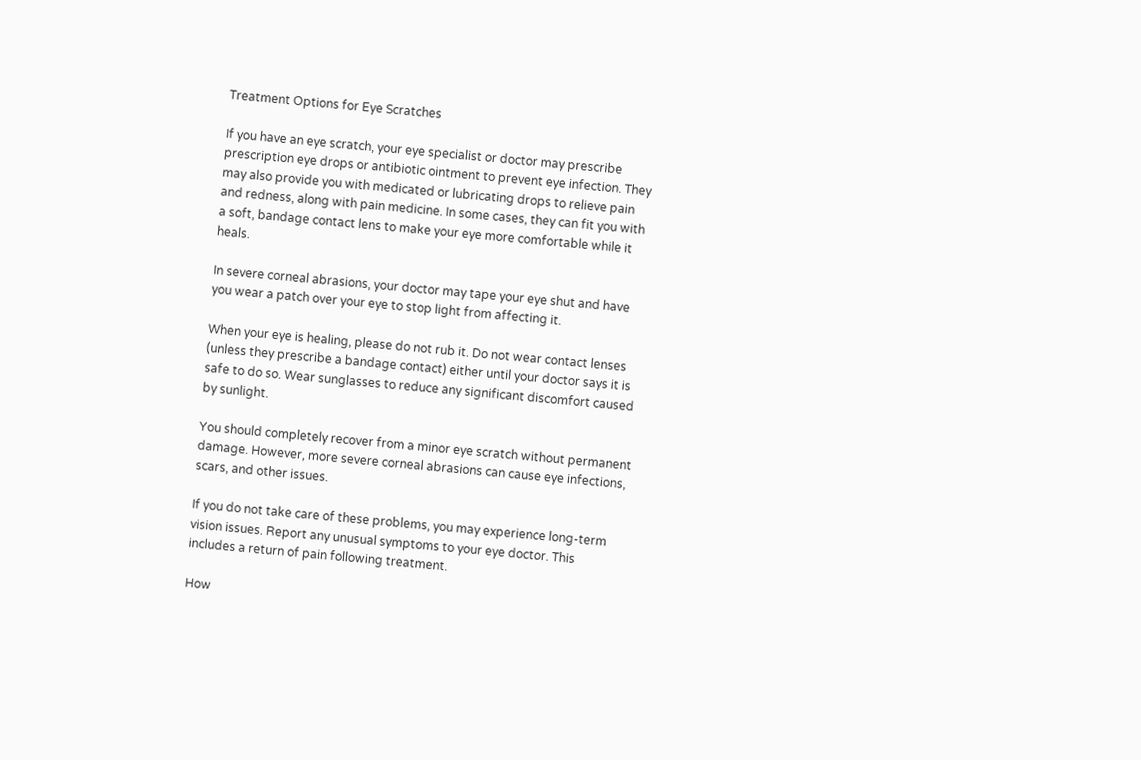Treatment Options for Eye Scratches

If you have an eye scratch, your eye specialist or doctor may prescribe prescription eye drops or antibiotic ointment to prevent eye infection. They may also provide you with medicated or lubricating drops to relieve pain and redness, along with pain medicine. In some cases, they can fit you with a soft, bandage contact lens to make your eye more comfortable while it heals.

In severe corneal abrasions, your doctor may tape your eye shut and have you wear a patch over your eye to stop light from affecting it.

When your eye is healing, please do not rub it. Do not wear contact lenses (unless they prescribe a bandage contact) either until your doctor says it is safe to do so. Wear sunglasses to reduce any significant discomfort caused by sunlight.

You should completely recover from a minor eye scratch without permanent damage. However, more severe corneal abrasions can cause eye infections, scars, and other issues.

If you do not take care of these problems, you may experience long-term vision issues. Report any unusual symptoms to your eye doctor. This includes a return of pain following treatment.

How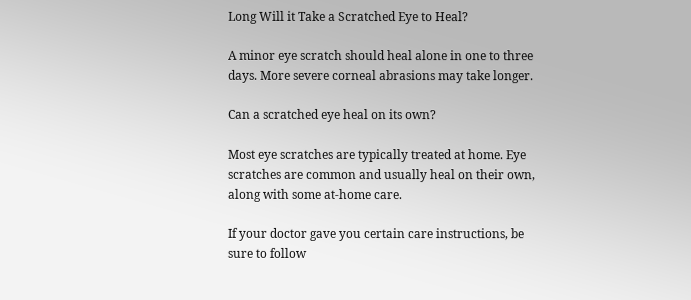Long Will it Take a Scratched Eye to Heal?

A minor eye scratch should heal alone in one to three days. More severe corneal abrasions may take longer.

Can a scratched eye heal on its own?

Most eye scratches are typically treated at home. Eye scratches are common and usually heal on their own, along with some at-home care.

If your doctor gave you certain care instructions, be sure to follow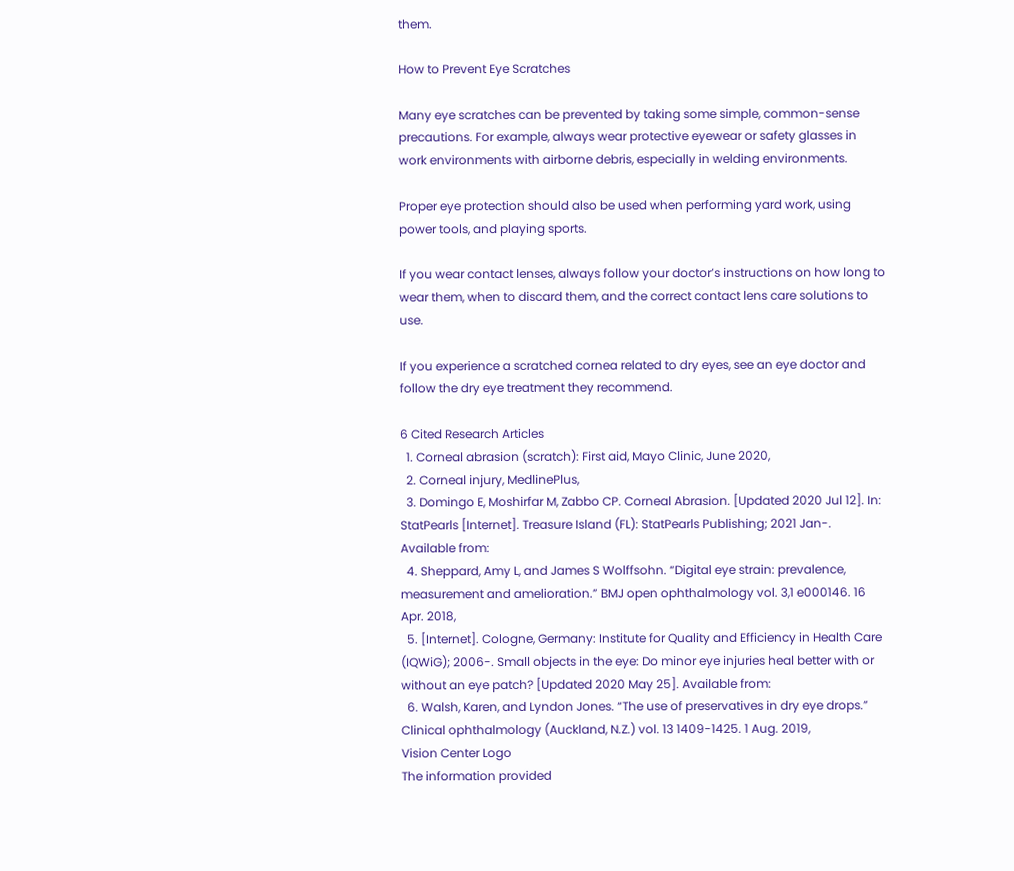them.

How to Prevent Eye Scratches

Many eye scratches can be prevented by taking some simple, common-sense precautions. For example, always wear protective eyewear or safety glasses in work environments with airborne debris, especially in welding environments.

Proper eye protection should also be used when performing yard work, using power tools, and playing sports.

If you wear contact lenses, always follow your doctor’s instructions on how long to wear them, when to discard them, and the correct contact lens care solutions to use.

If you experience a scratched cornea related to dry eyes, see an eye doctor and follow the dry eye treatment they recommend.

6 Cited Research Articles
  1. Corneal abrasion (scratch): First aid, Mayo Clinic, June 2020,
  2. Corneal injury, MedlinePlus,
  3. Domingo E, Moshirfar M, Zabbo CP. Corneal Abrasion. [Updated 2020 Jul 12]. In: StatPearls [Internet]. Treasure Island (FL): StatPearls Publishing; 2021 Jan-. Available from:
  4. Sheppard, Amy L, and James S Wolffsohn. “Digital eye strain: prevalence, measurement and amelioration.” BMJ open ophthalmology vol. 3,1 e000146. 16 Apr. 2018,
  5. [Internet]. Cologne, Germany: Institute for Quality and Efficiency in Health Care (IQWiG); 2006-. Small objects in the eye: Do minor eye injuries heal better with or without an eye patch? [Updated 2020 May 25]. Available from:
  6. Walsh, Karen, and Lyndon Jones. “The use of preservatives in dry eye drops.” Clinical ophthalmology (Auckland, N.Z.) vol. 13 1409-1425. 1 Aug. 2019,
Vision Center Logo
The information provided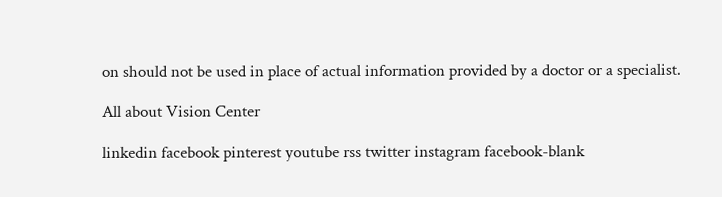on should not be used in place of actual information provided by a doctor or a specialist.

All about Vision Center

linkedin facebook pinterest youtube rss twitter instagram facebook-blank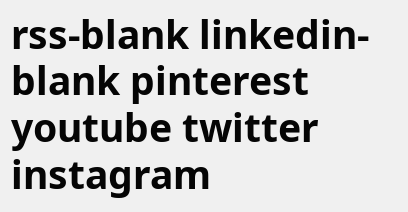rss-blank linkedin-blank pinterest youtube twitter instagram